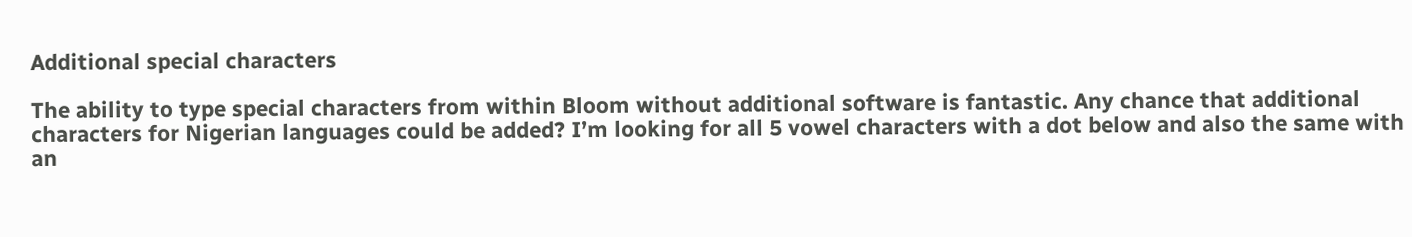Additional special characters

The ability to type special characters from within Bloom without additional software is fantastic. Any chance that additional characters for Nigerian languages could be added? I’m looking for all 5 vowel characters with a dot below and also the same with an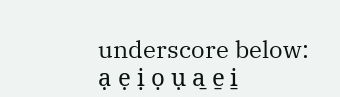underscore below:
ạ ẹ ị ọ ụ a̱ e̱ i̱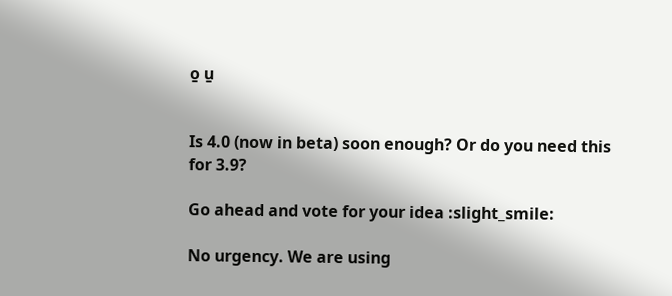o̱ u̱


Is 4.0 (now in beta) soon enough? Or do you need this for 3.9?

Go ahead and vote for your idea :slight_smile:

No urgency. We are using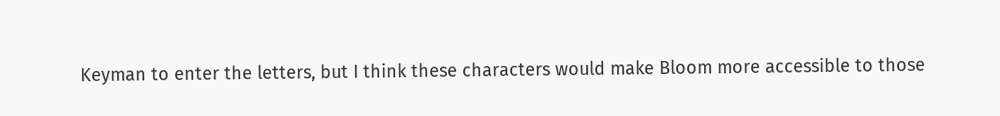Keyman to enter the letters, but I think these characters would make Bloom more accessible to those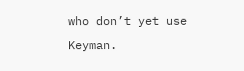who don’t yet use Keyman.